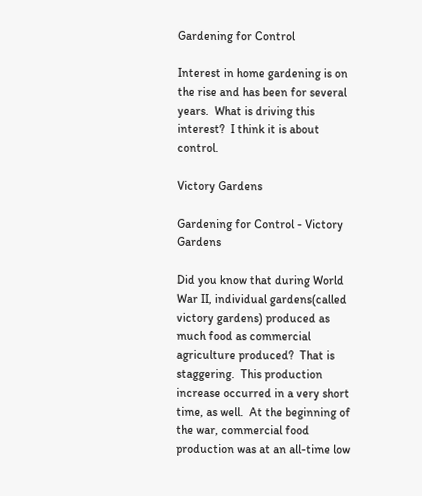Gardening for Control

Interest in home gardening is on the rise and has been for several years.  What is driving this interest?  I think it is about control.

Victory Gardens

Gardening for Control - Victory Gardens

Did you know that during World War II, individual gardens(called victory gardens) produced as much food as commercial agriculture produced?  That is staggering.  This production increase occurred in a very short time, as well.  At the beginning of the war, commercial food production was at an all-time low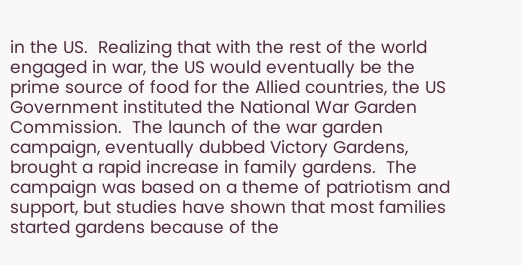in the US.  Realizing that with the rest of the world engaged in war, the US would eventually be the prime source of food for the Allied countries, the US Government instituted the National War Garden Commission.  The launch of the war garden campaign, eventually dubbed Victory Gardens, brought a rapid increase in family gardens.  The campaign was based on a theme of patriotism and support, but studies have shown that most families started gardens because of the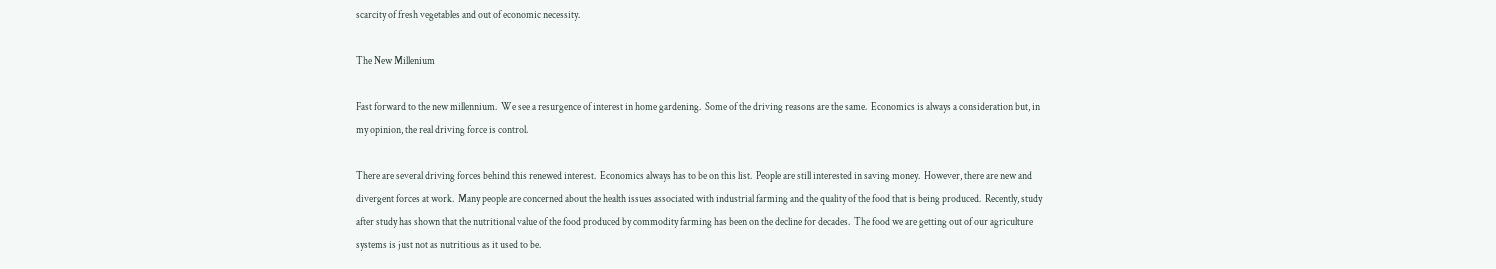scarcity of fresh vegetables and out of economic necessity.

The New Millenium

Fast forward to the new millennium.  We see a resurgence of interest in home gardening.  Some of the driving reasons are the same.  Economics is always a consideration but, in my opinion, the real driving force is control.

There are several driving forces behind this renewed interest.  Economics always has to be on this list.  People are still interested in saving money.  However, there are new and divergent forces at work.  Many people are concerned about the health issues associated with industrial farming and the quality of the food that is being produced.  Recently, study after study has shown that the nutritional value of the food produced by commodity farming has been on the decline for decades.  The food we are getting out of our agriculture systems is just not as nutritious as it used to be.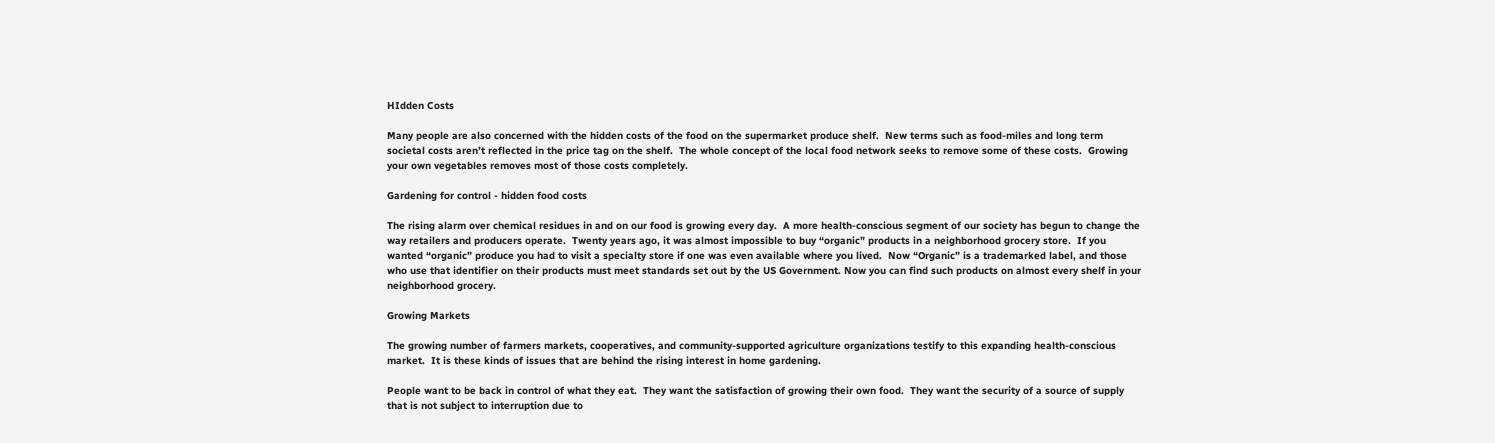HIdden Costs

Many people are also concerned with the hidden costs of the food on the supermarket produce shelf.  New terms such as food-miles and long term societal costs aren’t reflected in the price tag on the shelf.  The whole concept of the local food network seeks to remove some of these costs.  Growing your own vegetables removes most of those costs completely.

Gardening for control - hidden food costs

The rising alarm over chemical residues in and on our food is growing every day.  A more health-conscious segment of our society has begun to change the way retailers and producers operate.  Twenty years ago, it was almost impossible to buy “organic” products in a neighborhood grocery store.  If you wanted “organic” produce you had to visit a specialty store if one was even available where you lived.  Now “Organic” is a trademarked label, and those who use that identifier on their products must meet standards set out by the US Government. Now you can find such products on almost every shelf in your neighborhood grocery.

Growing Markets

The growing number of farmers markets, cooperatives, and community-supported agriculture organizations testify to this expanding health-conscious market.  It is these kinds of issues that are behind the rising interest in home gardening.

People want to be back in control of what they eat.  They want the satisfaction of growing their own food.  They want the security of a source of supply that is not subject to interruption due to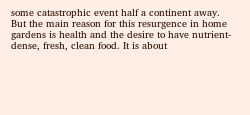some catastrophic event half a continent away.  But the main reason for this resurgence in home gardens is health and the desire to have nutrient-dense, fresh, clean food. It is about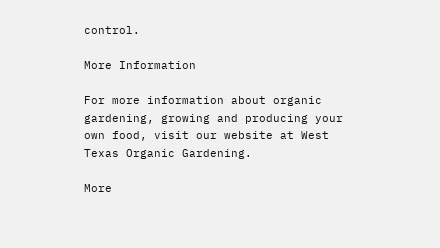control.

More Information

For more information about organic gardening, growing and producing your own food, visit our website at West Texas Organic Gardening.

More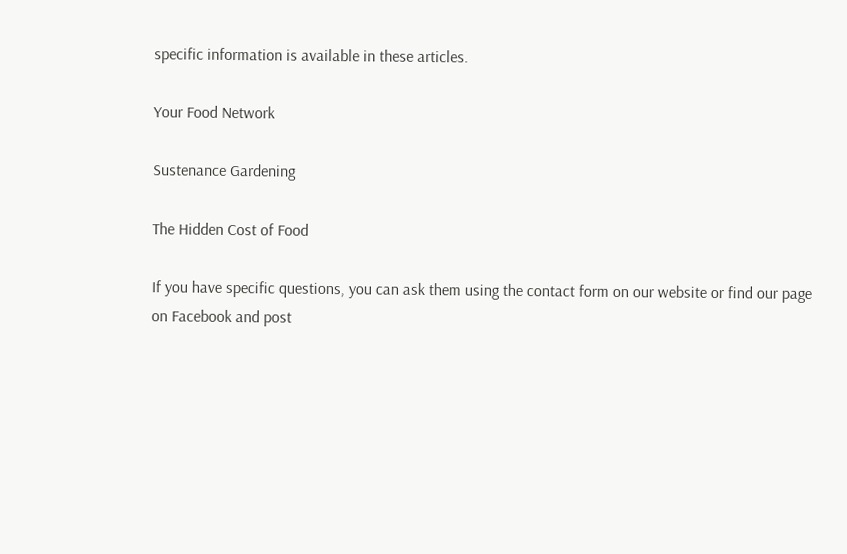specific information is available in these articles.

Your Food Network

Sustenance Gardening

The Hidden Cost of Food

If you have specific questions, you can ask them using the contact form on our website or find our page on Facebook and post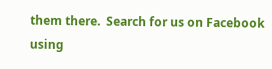them there.  Search for us on Facebook using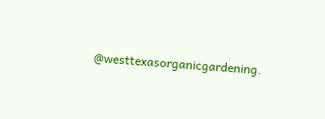@westtexasorganicgardening.